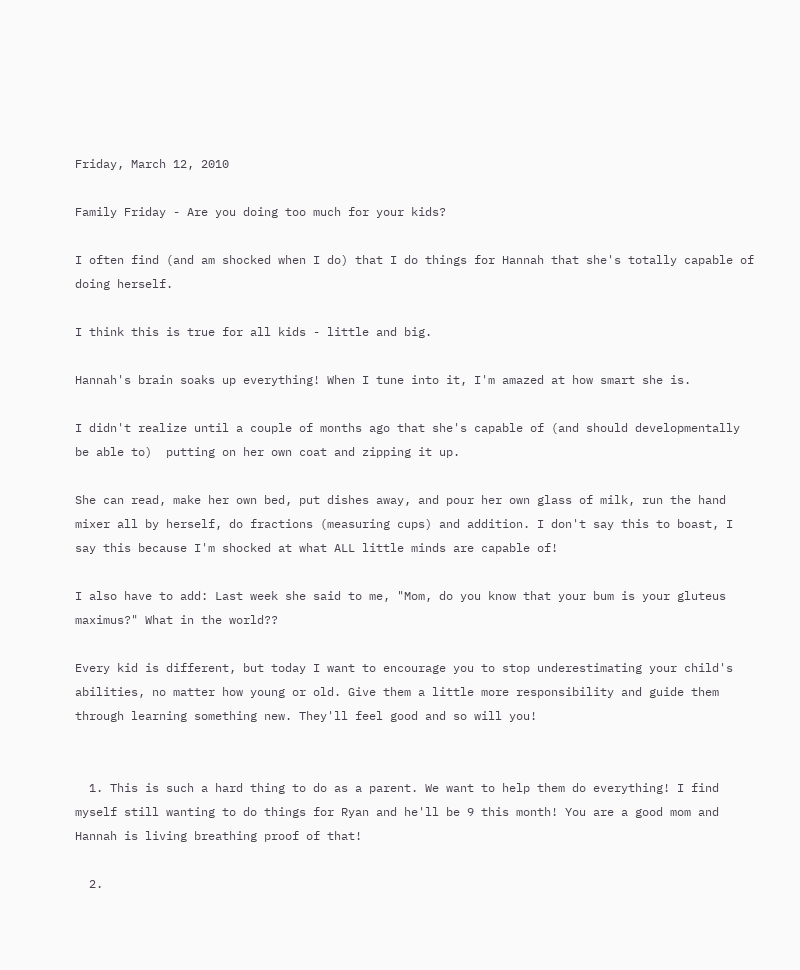Friday, March 12, 2010

Family Friday - Are you doing too much for your kids?

I often find (and am shocked when I do) that I do things for Hannah that she's totally capable of doing herself.

I think this is true for all kids - little and big.

Hannah's brain soaks up everything! When I tune into it, I'm amazed at how smart she is.

I didn't realize until a couple of months ago that she's capable of (and should developmentally be able to)  putting on her own coat and zipping it up.

She can read, make her own bed, put dishes away, and pour her own glass of milk, run the hand mixer all by herself, do fractions (measuring cups) and addition. I don't say this to boast, I say this because I'm shocked at what ALL little minds are capable of!

I also have to add: Last week she said to me, "Mom, do you know that your bum is your gluteus maximus?" What in the world??

Every kid is different, but today I want to encourage you to stop underestimating your child's abilities, no matter how young or old. Give them a little more responsibility and guide them through learning something new. They'll feel good and so will you!


  1. This is such a hard thing to do as a parent. We want to help them do everything! I find myself still wanting to do things for Ryan and he'll be 9 this month! You are a good mom and Hannah is living breathing proof of that!

  2.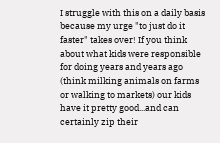I struggle with this on a daily basis because my urge "to just do it faster" takes over! If you think about what kids were responsible for doing years and years ago (think milking animals on farms or walking to markets) our kids have it pretty good...and can certainly zip their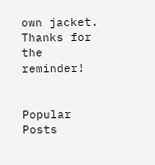own jacket. Thanks for the reminder!


Popular Posts